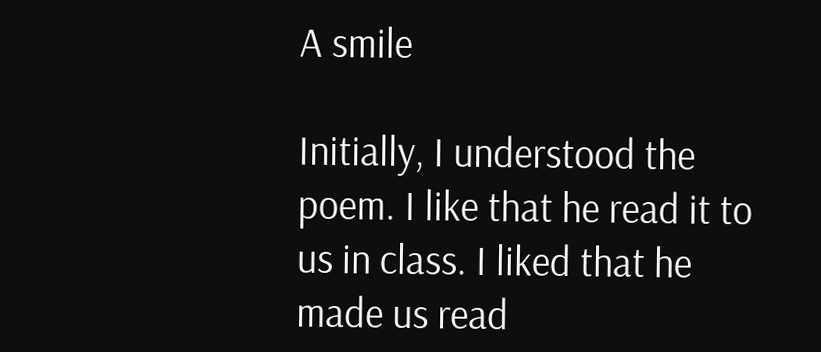A smile

Initially, I understood the poem. I like that he read it to us in class. I liked that he made us read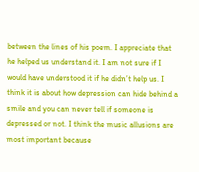between the lines of his poem. I appreciate that he helped us understand it. I am not sure if I would have understood it if he didn’t help us. I think it is about how depression can hide behind a smile and you can never tell if someone is depressed or not. I think the music allusions are most important because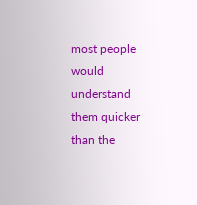most people would understand them quicker than the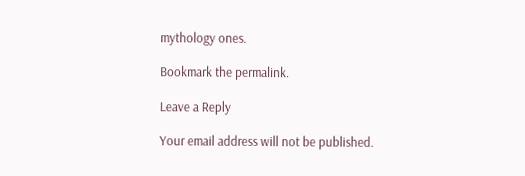mythology ones.

Bookmark the permalink.

Leave a Reply

Your email address will not be published.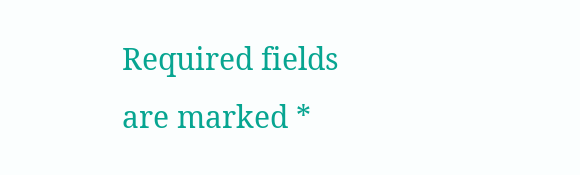Required fields are marked *